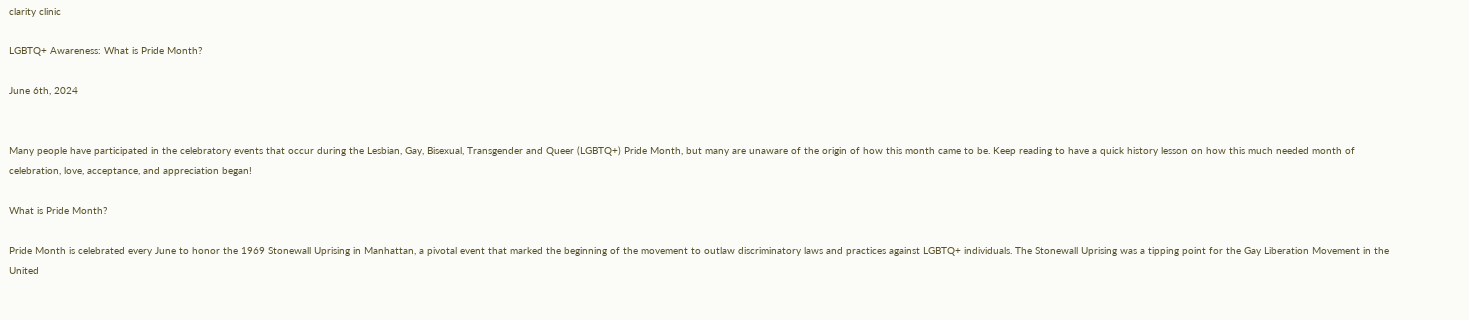clarity clinic

LGBTQ+ Awareness: What is Pride Month?

June 6th, 2024


Many people have participated in the celebratory events that occur during the Lesbian, Gay, Bisexual, Transgender and Queer (LGBTQ+) Pride Month, but many are unaware of the origin of how this month came to be. Keep reading to have a quick history lesson on how this much needed month of celebration, love, acceptance, and appreciation began!

What is Pride Month?

Pride Month is celebrated every June to honor the 1969 Stonewall Uprising in Manhattan, a pivotal event that marked the beginning of the movement to outlaw discriminatory laws and practices against LGBTQ+ individuals. The Stonewall Uprising was a tipping point for the Gay Liberation Movement in the United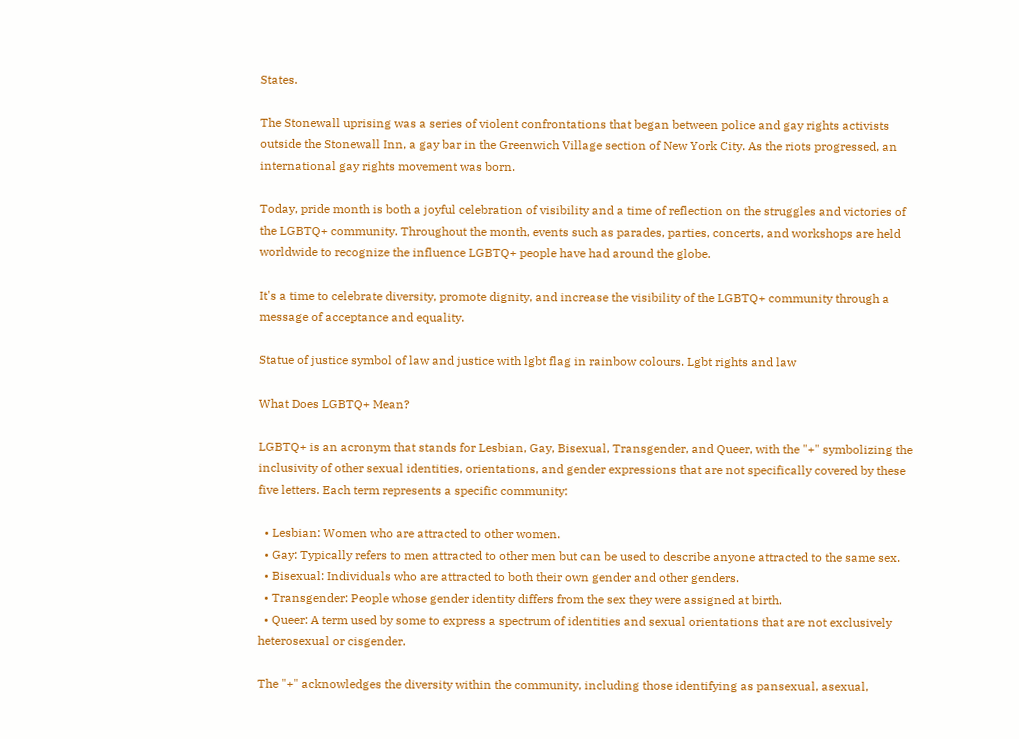States.

The Stonewall uprising was a series of violent confrontations that began between police and gay rights activists outside the Stonewall Inn, a gay bar in the Greenwich Village section of New York City. As the riots progressed, an international gay rights movement was born.

Today, pride month is both a joyful celebration of visibility and a time of reflection on the struggles and victories of the LGBTQ+ community. Throughout the month, events such as parades, parties, concerts, and workshops are held worldwide to recognize the influence LGBTQ+ people have had around the globe.

It's a time to celebrate diversity, promote dignity, and increase the visibility of the LGBTQ+ community through a message of acceptance and equality.

Statue of justice symbol of law and justice with lgbt flag in rainbow colours. Lgbt rights and law

What Does LGBTQ+ Mean?

LGBTQ+ is an acronym that stands for Lesbian, Gay, Bisexual, Transgender, and Queer, with the "+" symbolizing the inclusivity of other sexual identities, orientations, and gender expressions that are not specifically covered by these five letters. Each term represents a specific community:

  • Lesbian: Women who are attracted to other women.
  • Gay: Typically refers to men attracted to other men but can be used to describe anyone attracted to the same sex.
  • Bisexual: Individuals who are attracted to both their own gender and other genders.
  • Transgender: People whose gender identity differs from the sex they were assigned at birth.
  • Queer: A term used by some to express a spectrum of identities and sexual orientations that are not exclusively heterosexual or cisgender.

The "+" acknowledges the diversity within the community, including those identifying as pansexual, asexual,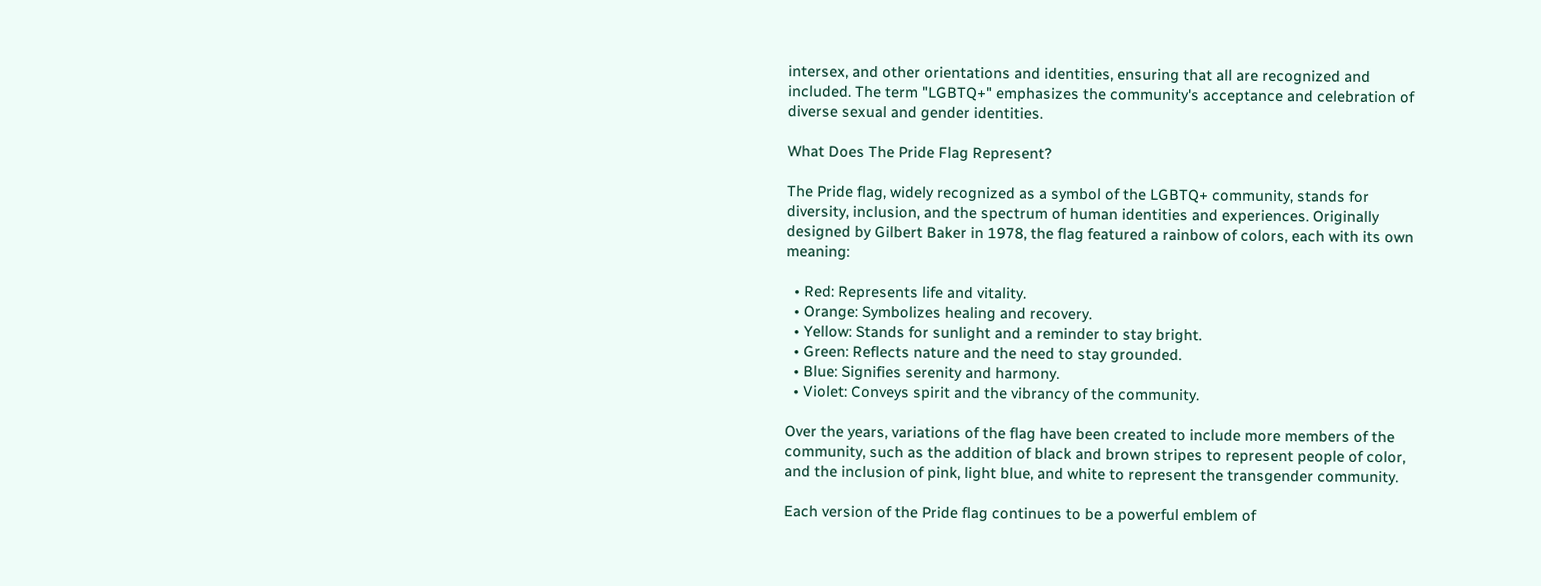intersex, and other orientations and identities, ensuring that all are recognized and included. The term "LGBTQ+" emphasizes the community's acceptance and celebration of diverse sexual and gender identities.

What Does The Pride Flag Represent?

The Pride flag, widely recognized as a symbol of the LGBTQ+ community, stands for diversity, inclusion, and the spectrum of human identities and experiences. Originally designed by Gilbert Baker in 1978, the flag featured a rainbow of colors, each with its own meaning:

  • Red: Represents life and vitality.
  • Orange: Symbolizes healing and recovery.
  • Yellow: Stands for sunlight and a reminder to stay bright.
  • Green: Reflects nature and the need to stay grounded.
  • Blue: Signifies serenity and harmony.
  • Violet: Conveys spirit and the vibrancy of the community.

Over the years, variations of the flag have been created to include more members of the community, such as the addition of black and brown stripes to represent people of color, and the inclusion of pink, light blue, and white to represent the transgender community.

Each version of the Pride flag continues to be a powerful emblem of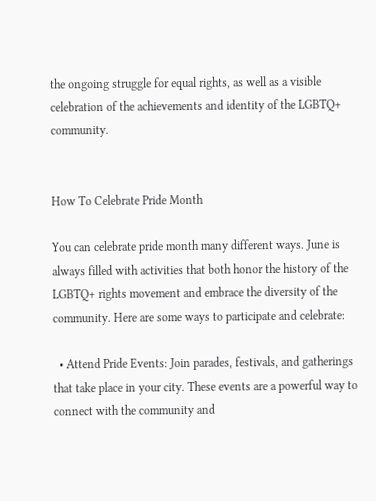the ongoing struggle for equal rights, as well as a visible celebration of the achievements and identity of the LGBTQ+ community.


How To Celebrate Pride Month

You can celebrate pride month many different ways. June is always filled with activities that both honor the history of the LGBTQ+ rights movement and embrace the diversity of the community. Here are some ways to participate and celebrate:

  • Attend Pride Events: Join parades, festivals, and gatherings that take place in your city. These events are a powerful way to connect with the community and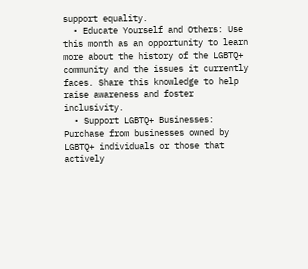support equality.
  • Educate Yourself and Others: Use this month as an opportunity to learn more about the history of the LGBTQ+ community and the issues it currently faces. Share this knowledge to help raise awareness and foster inclusivity.
  • Support LGBTQ+ Businesses: Purchase from businesses owned by LGBTQ+ individuals or those that actively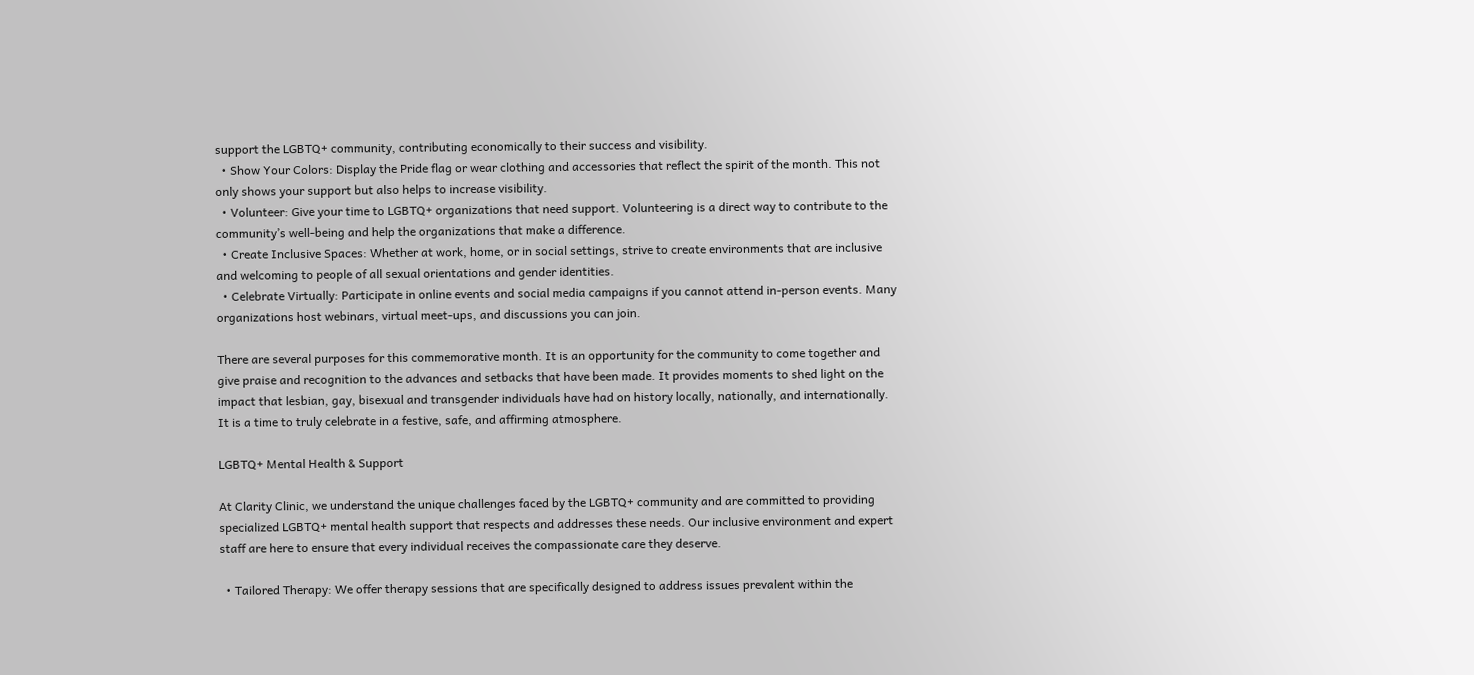support the LGBTQ+ community, contributing economically to their success and visibility.
  • Show Your Colors: Display the Pride flag or wear clothing and accessories that reflect the spirit of the month. This not only shows your support but also helps to increase visibility.
  • Volunteer: Give your time to LGBTQ+ organizations that need support. Volunteering is a direct way to contribute to the community’s well-being and help the organizations that make a difference.
  • Create Inclusive Spaces: Whether at work, home, or in social settings, strive to create environments that are inclusive and welcoming to people of all sexual orientations and gender identities.
  • Celebrate Virtually: Participate in online events and social media campaigns if you cannot attend in-person events. Many organizations host webinars, virtual meet-ups, and discussions you can join.

There are several purposes for this commemorative month. It is an opportunity for the community to come together and give praise and recognition to the advances and setbacks that have been made. It provides moments to shed light on the impact that lesbian, gay, bisexual and transgender individuals have had on history locally, nationally, and internationally. It is a time to truly celebrate in a festive, safe, and affirming atmosphere.

LGBTQ+ Mental Health & Support

At Clarity Clinic, we understand the unique challenges faced by the LGBTQ+ community and are committed to providing specialized LGBTQ+ mental health support that respects and addresses these needs. Our inclusive environment and expert staff are here to ensure that every individual receives the compassionate care they deserve.

  • Tailored Therapy: We offer therapy sessions that are specifically designed to address issues prevalent within the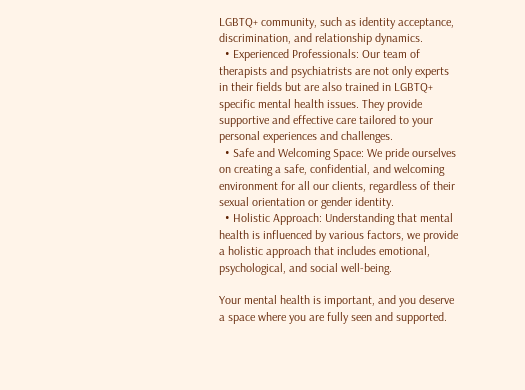LGBTQ+ community, such as identity acceptance, discrimination, and relationship dynamics.
  • Experienced Professionals: Our team of therapists and psychiatrists are not only experts in their fields but are also trained in LGBTQ+ specific mental health issues. They provide supportive and effective care tailored to your personal experiences and challenges.
  • Safe and Welcoming Space: We pride ourselves on creating a safe, confidential, and welcoming environment for all our clients, regardless of their sexual orientation or gender identity.
  • Holistic Approach: Understanding that mental health is influenced by various factors, we provide a holistic approach that includes emotional, psychological, and social well-being.

Your mental health is important, and you deserve a space where you are fully seen and supported.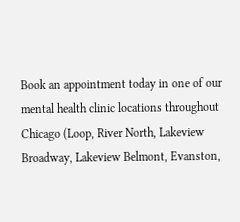Book an appointment today in one of our mental health clinic locations throughout Chicago (Loop, River North, Lakeview Broadway, Lakeview Belmont, Evanston,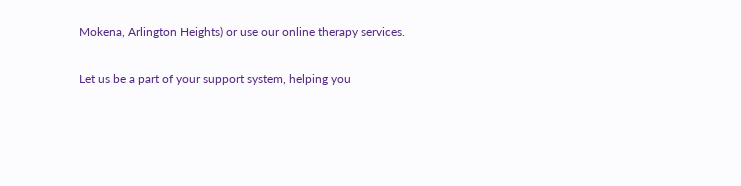Mokena, Arlington Heights) or use our online therapy services.

Let us be a part of your support system, helping you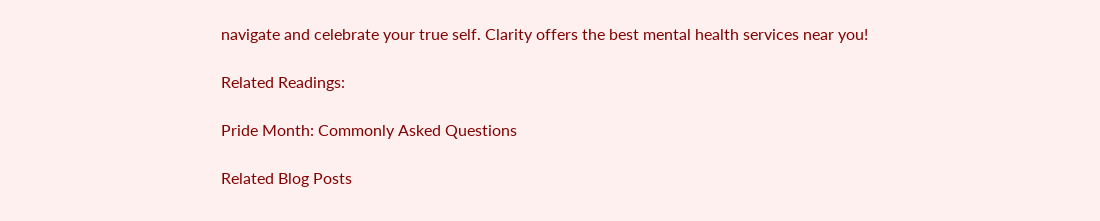navigate and celebrate your true self. Clarity offers the best mental health services near you!

Related Readings:

Pride Month: Commonly Asked Questions

Related Blog Posts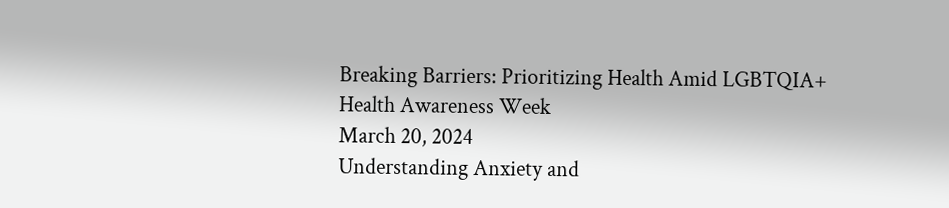Breaking Barriers: Prioritizing Health Amid LGBTQIA+ Health Awareness Week
March 20, 2024
Understanding Anxiety and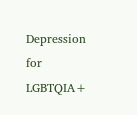Depression for LGBTQIA+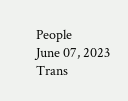People
June 07, 2023
Trans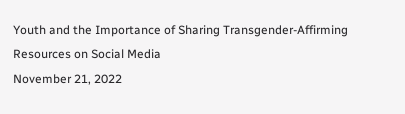Youth and the Importance of Sharing Transgender-Affirming Resources on Social Media
November 21, 2022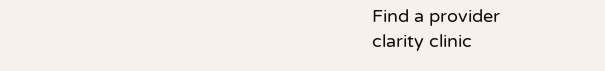Find a provider
clarity clinic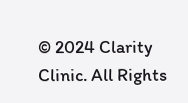© 2024 Clarity Clinic. All Rights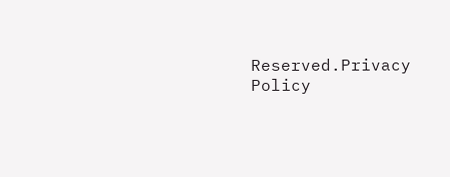Reserved.Privacy Policy